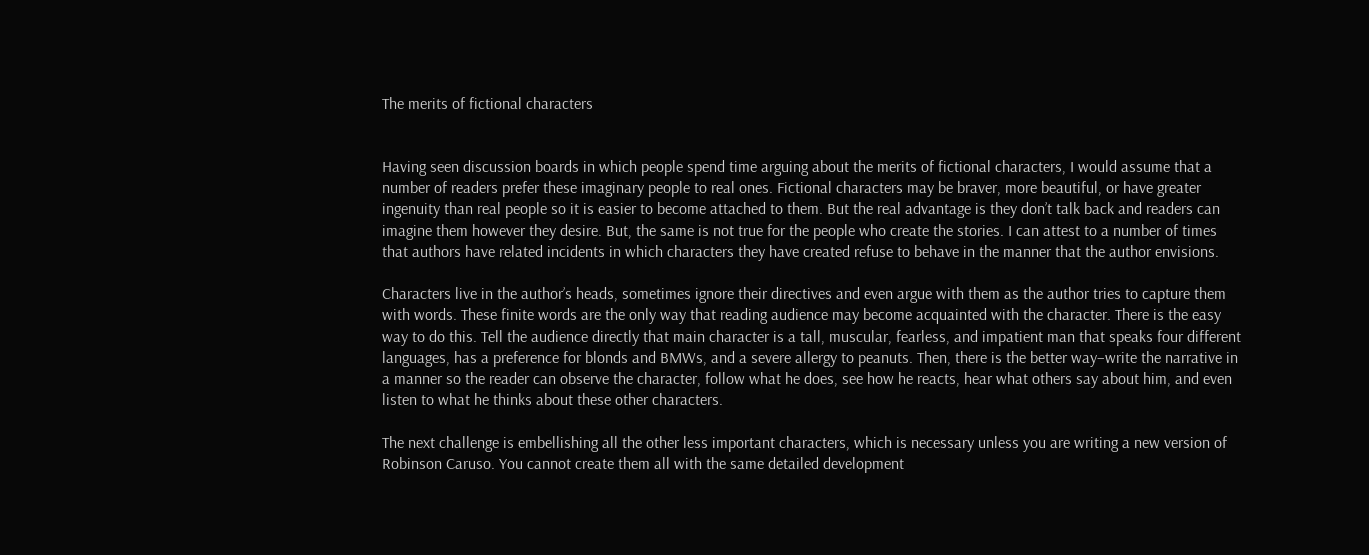The merits of fictional characters


Having seen discussion boards in which people spend time arguing about the merits of fictional characters, I would assume that a number of readers prefer these imaginary people to real ones. Fictional characters may be braver, more beautiful, or have greater ingenuity than real people so it is easier to become attached to them. But the real advantage is they don’t talk back and readers can imagine them however they desire. But, the same is not true for the people who create the stories. I can attest to a number of times that authors have related incidents in which characters they have created refuse to behave in the manner that the author envisions.

Characters live in the author’s heads, sometimes ignore their directives and even argue with them as the author tries to capture them with words. These finite words are the only way that reading audience may become acquainted with the character. There is the easy way to do this. Tell the audience directly that main character is a tall, muscular, fearless, and impatient man that speaks four different languages, has a preference for blonds and BMWs, and a severe allergy to peanuts. Then, there is the better way–write the narrative in a manner so the reader can observe the character, follow what he does, see how he reacts, hear what others say about him, and even listen to what he thinks about these other characters.

The next challenge is embellishing all the other less important characters, which is necessary unless you are writing a new version of Robinson Caruso. You cannot create them all with the same detailed development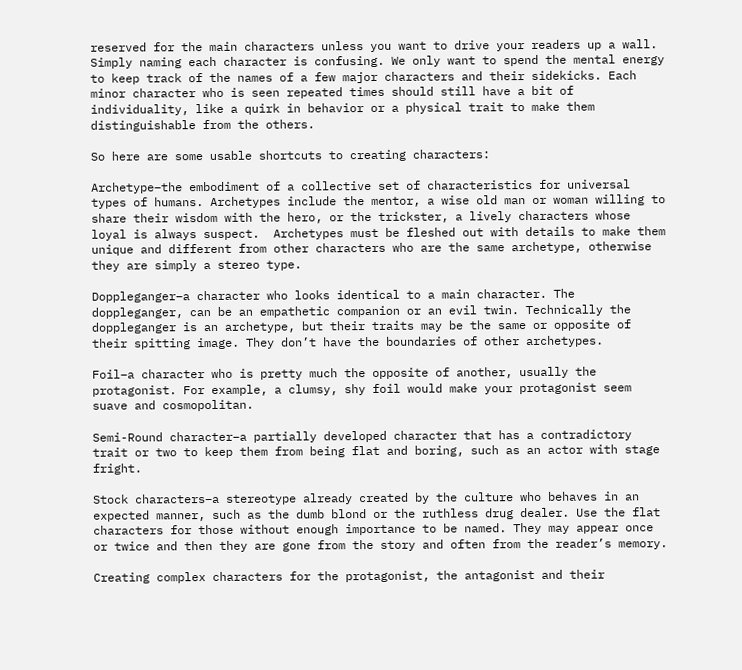reserved for the main characters unless you want to drive your readers up a wall. Simply naming each character is confusing. We only want to spend the mental energy to keep track of the names of a few major characters and their sidekicks. Each minor character who is seen repeated times should still have a bit of individuality, like a quirk in behavior or a physical trait to make them distinguishable from the others.

So here are some usable shortcuts to creating characters:

Archetype–the embodiment of a collective set of characteristics for universal types of humans. Archetypes include the mentor, a wise old man or woman willing to share their wisdom with the hero, or the trickster, a lively characters whose loyal is always suspect.  Archetypes must be fleshed out with details to make them unique and different from other characters who are the same archetype, otherwise they are simply a stereo type.

Doppleganger–a character who looks identical to a main character. The doppleganger, can be an empathetic companion or an evil twin. Technically the doppleganger is an archetype, but their traits may be the same or opposite of their spitting image. They don’t have the boundaries of other archetypes.

Foil–a character who is pretty much the opposite of another, usually the protagonist. For example, a clumsy, shy foil would make your protagonist seem suave and cosmopolitan.

Semi-Round character–a partially developed character that has a contradictory trait or two to keep them from being flat and boring, such as an actor with stage fright.

Stock characters–a stereotype already created by the culture who behaves in an expected manner, such as the dumb blond or the ruthless drug dealer. Use the flat characters for those without enough importance to be named. They may appear once or twice and then they are gone from the story and often from the reader’s memory.

Creating complex characters for the protagonist, the antagonist and their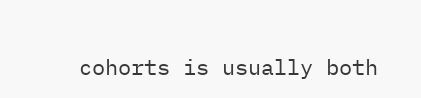cohorts is usually both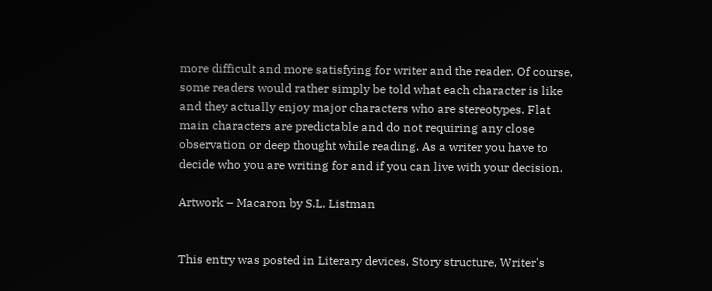more difficult and more satisfying for writer and the reader. Of course, some readers would rather simply be told what each character is like and they actually enjoy major characters who are stereotypes. Flat main characters are predictable and do not requiring any close observation or deep thought while reading. As a writer you have to decide who you are writing for and if you can live with your decision.

Artwork – Macaron by S.L. Listman


This entry was posted in Literary devices, Story structure, Writer's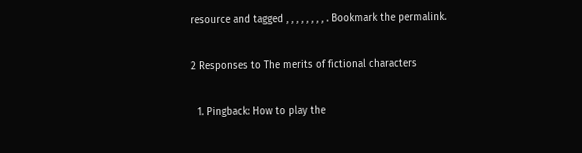resource and tagged , , , , , , , , . Bookmark the permalink.

2 Responses to The merits of fictional characters

  1. Pingback: How to play the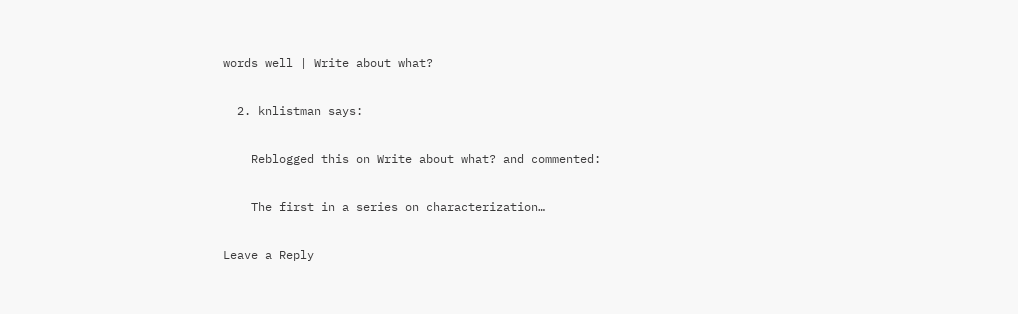words well | Write about what?

  2. knlistman says:

    Reblogged this on Write about what? and commented:

    The first in a series on characterization…

Leave a Reply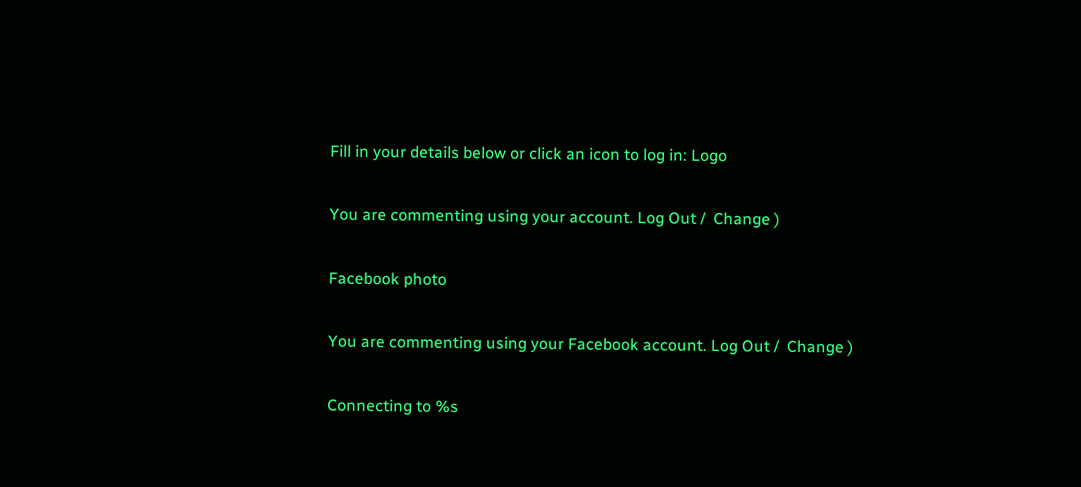Fill in your details below or click an icon to log in: Logo

You are commenting using your account. Log Out /  Change )

Facebook photo

You are commenting using your Facebook account. Log Out /  Change )

Connecting to %s